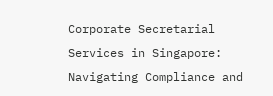Corporate Secretarial Services in Singapore: Navigating Compliance and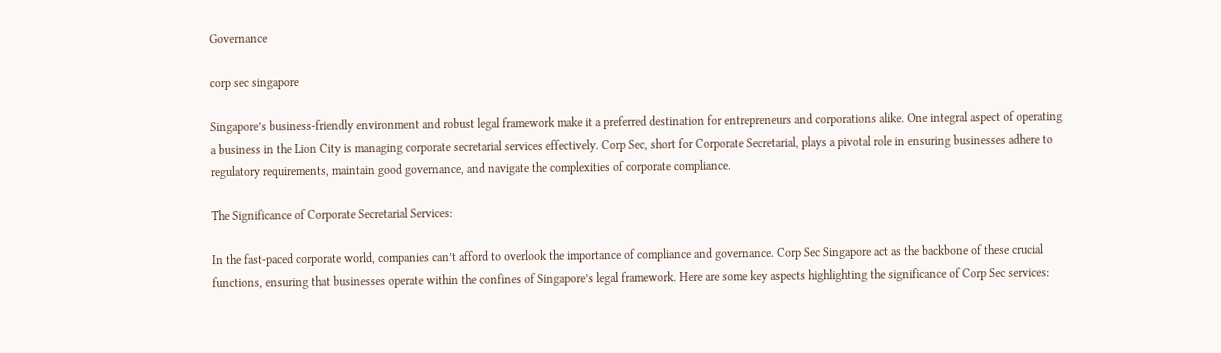Governance

corp sec singapore

Singapore’s business-friendly environment and robust legal framework make it a preferred destination for entrepreneurs and corporations alike. One integral aspect of operating a business in the Lion City is managing corporate secretarial services effectively. Corp Sec, short for Corporate Secretarial, plays a pivotal role in ensuring businesses adhere to regulatory requirements, maintain good governance, and navigate the complexities of corporate compliance.

The Significance of Corporate Secretarial Services:

In the fast-paced corporate world, companies can’t afford to overlook the importance of compliance and governance. Corp Sec Singapore act as the backbone of these crucial functions, ensuring that businesses operate within the confines of Singapore’s legal framework. Here are some key aspects highlighting the significance of Corp Sec services: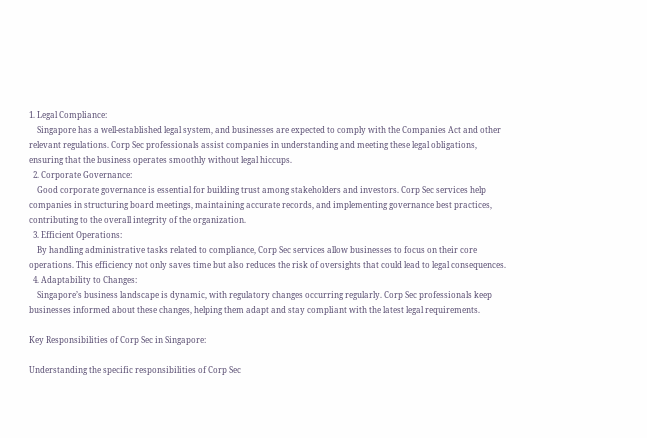1. Legal Compliance:
    Singapore has a well-established legal system, and businesses are expected to comply with the Companies Act and other relevant regulations. Corp Sec professionals assist companies in understanding and meeting these legal obligations, ensuring that the business operates smoothly without legal hiccups.
  2. Corporate Governance:
    Good corporate governance is essential for building trust among stakeholders and investors. Corp Sec services help companies in structuring board meetings, maintaining accurate records, and implementing governance best practices, contributing to the overall integrity of the organization.
  3. Efficient Operations:
    By handling administrative tasks related to compliance, Corp Sec services allow businesses to focus on their core operations. This efficiency not only saves time but also reduces the risk of oversights that could lead to legal consequences.
  4. Adaptability to Changes:
    Singapore’s business landscape is dynamic, with regulatory changes occurring regularly. Corp Sec professionals keep businesses informed about these changes, helping them adapt and stay compliant with the latest legal requirements.

Key Responsibilities of Corp Sec in Singapore:

Understanding the specific responsibilities of Corp Sec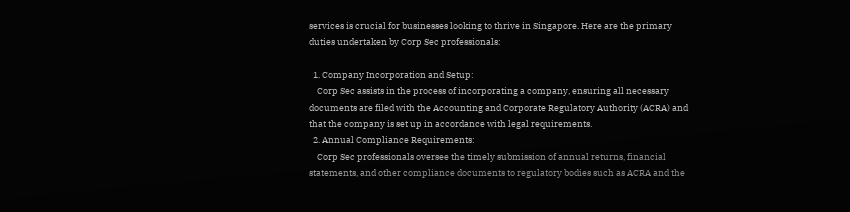services is crucial for businesses looking to thrive in Singapore. Here are the primary duties undertaken by Corp Sec professionals:

  1. Company Incorporation and Setup:
    Corp Sec assists in the process of incorporating a company, ensuring all necessary documents are filed with the Accounting and Corporate Regulatory Authority (ACRA) and that the company is set up in accordance with legal requirements.
  2. Annual Compliance Requirements:
    Corp Sec professionals oversee the timely submission of annual returns, financial statements, and other compliance documents to regulatory bodies such as ACRA and the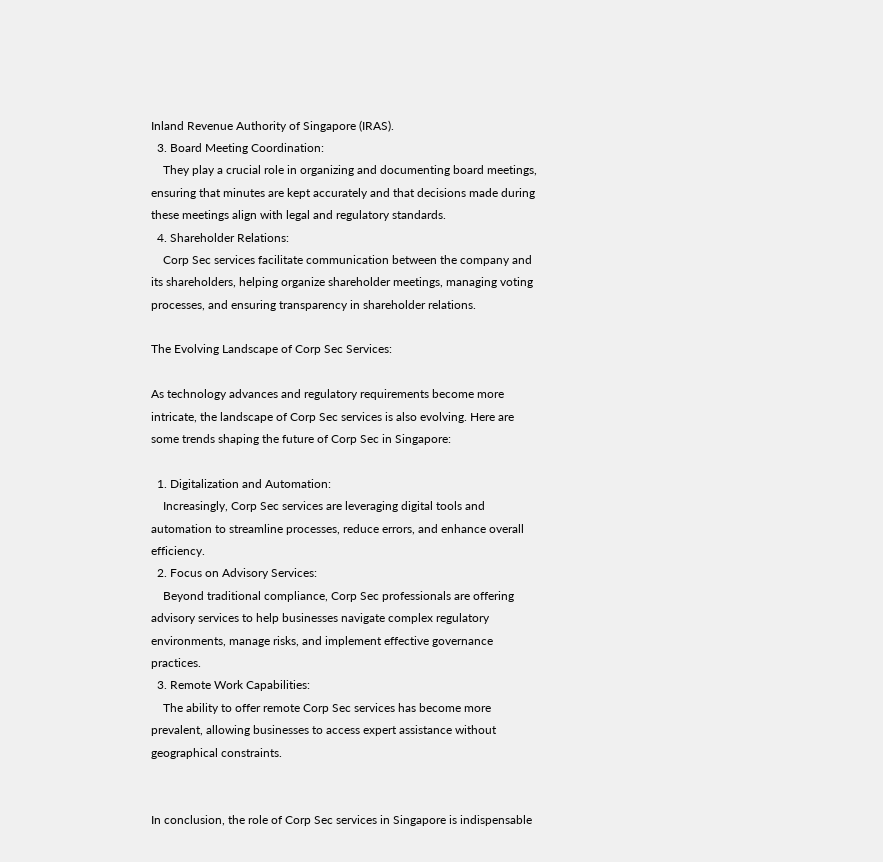Inland Revenue Authority of Singapore (IRAS).
  3. Board Meeting Coordination:
    They play a crucial role in organizing and documenting board meetings, ensuring that minutes are kept accurately and that decisions made during these meetings align with legal and regulatory standards.
  4. Shareholder Relations:
    Corp Sec services facilitate communication between the company and its shareholders, helping organize shareholder meetings, managing voting processes, and ensuring transparency in shareholder relations.

The Evolving Landscape of Corp Sec Services:

As technology advances and regulatory requirements become more intricate, the landscape of Corp Sec services is also evolving. Here are some trends shaping the future of Corp Sec in Singapore:

  1. Digitalization and Automation:
    Increasingly, Corp Sec services are leveraging digital tools and automation to streamline processes, reduce errors, and enhance overall efficiency.
  2. Focus on Advisory Services:
    Beyond traditional compliance, Corp Sec professionals are offering advisory services to help businesses navigate complex regulatory environments, manage risks, and implement effective governance practices.
  3. Remote Work Capabilities:
    The ability to offer remote Corp Sec services has become more prevalent, allowing businesses to access expert assistance without geographical constraints.


In conclusion, the role of Corp Sec services in Singapore is indispensable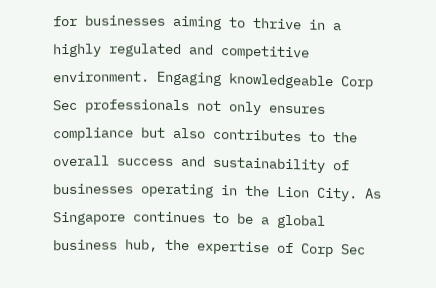for businesses aiming to thrive in a highly regulated and competitive environment. Engaging knowledgeable Corp Sec professionals not only ensures compliance but also contributes to the overall success and sustainability of businesses operating in the Lion City. As Singapore continues to be a global business hub, the expertise of Corp Sec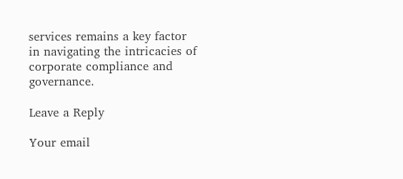services remains a key factor in navigating the intricacies of corporate compliance and governance.

Leave a Reply

Your email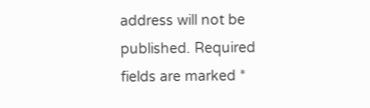address will not be published. Required fields are marked *